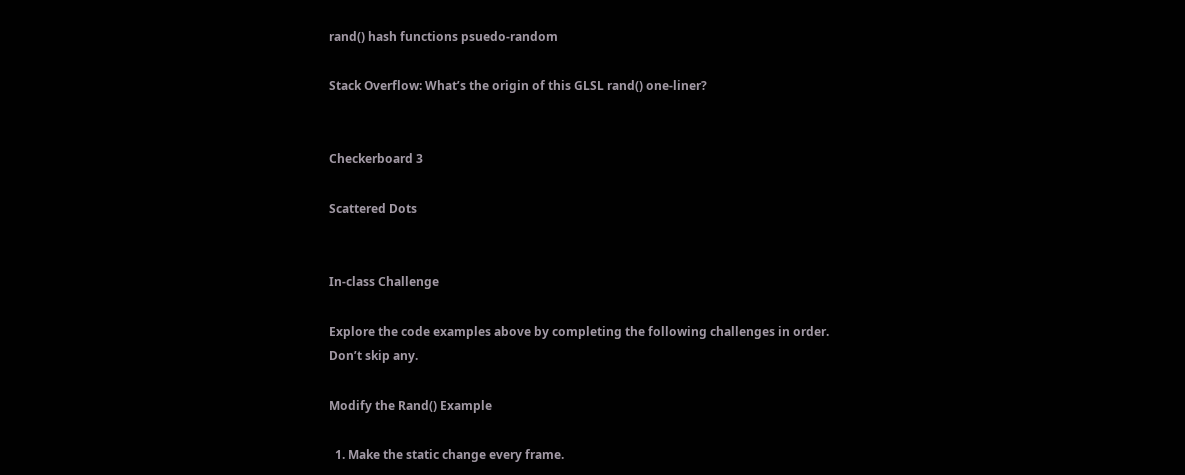rand() hash functions psuedo-random

Stack Overflow: What’s the origin of this GLSL rand() one-liner?


Checkerboard 3

Scattered Dots


In-class Challenge

Explore the code examples above by completing the following challenges in order.
Don’t skip any.

Modify the Rand() Example

  1. Make the static change every frame.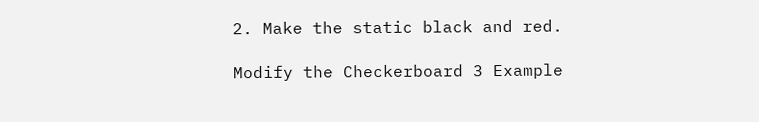2. Make the static black and red.

Modify the Checkerboard 3 Example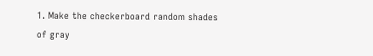1. Make the checkerboard random shades of gray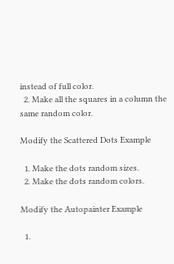instead of full color.
  2. Make all the squares in a column the same random color.

Modify the Scattered Dots Example

  1. Make the dots random sizes.
  2. Make the dots random colors.

Modify the Autopainter Example

  1.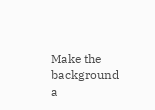Make the background a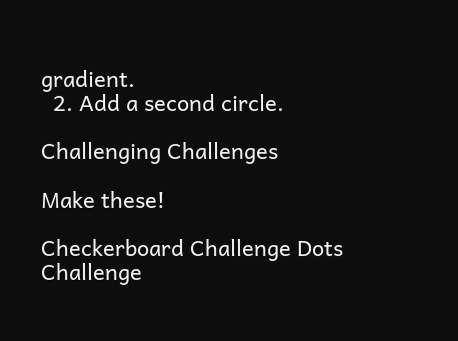gradient.
  2. Add a second circle.

Challenging Challenges

Make these!

Checkerboard Challenge Dots Challenge